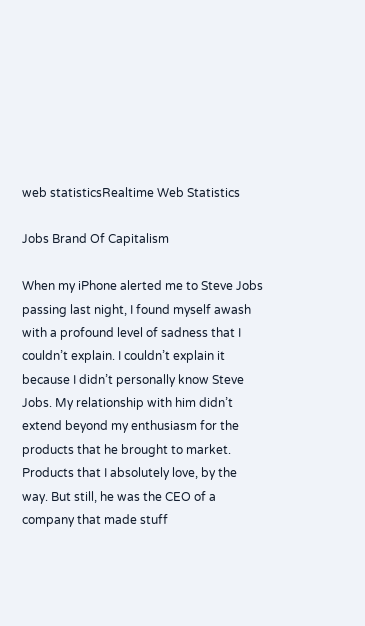web statisticsRealtime Web Statistics

Jobs Brand Of Capitalism

When my iPhone alerted me to Steve Jobs passing last night, I found myself awash with a profound level of sadness that I couldn’t explain. I couldn’t explain it because I didn’t personally know Steve Jobs. My relationship with him didn’t extend beyond my enthusiasm for the products that he brought to market. Products that I absolutely love, by the way. But still, he was the CEO of a company that made stuff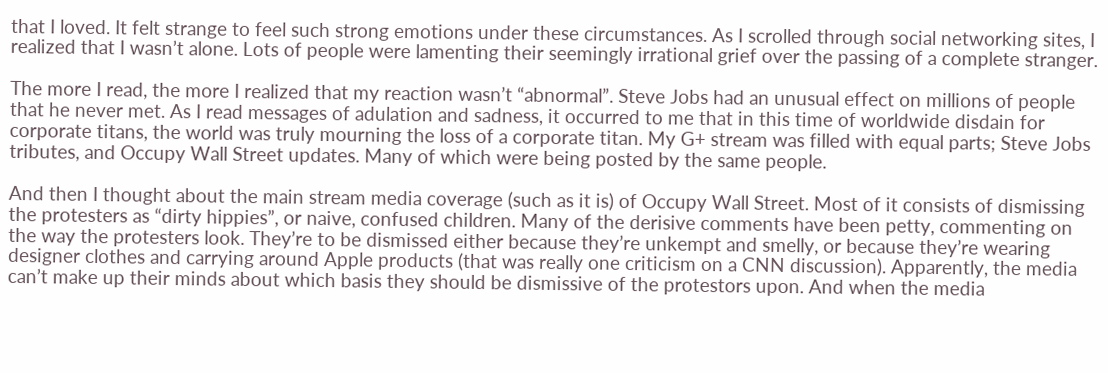that I loved. It felt strange to feel such strong emotions under these circumstances. As I scrolled through social networking sites, I realized that I wasn’t alone. Lots of people were lamenting their seemingly irrational grief over the passing of a complete stranger.

The more I read, the more I realized that my reaction wasn’t “abnormal”. Steve Jobs had an unusual effect on millions of people that he never met. As I read messages of adulation and sadness, it occurred to me that in this time of worldwide disdain for corporate titans, the world was truly mourning the loss of a corporate titan. My G+ stream was filled with equal parts; Steve Jobs tributes, and Occupy Wall Street updates. Many of which were being posted by the same people.

And then I thought about the main stream media coverage (such as it is) of Occupy Wall Street. Most of it consists of dismissing the protesters as “dirty hippies”, or naive, confused children. Many of the derisive comments have been petty, commenting on the way the protesters look. They’re to be dismissed either because they’re unkempt and smelly, or because they’re wearing designer clothes and carrying around Apple products (that was really one criticism on a CNN discussion). Apparently, the media can’t make up their minds about which basis they should be dismissive of the protestors upon. And when the media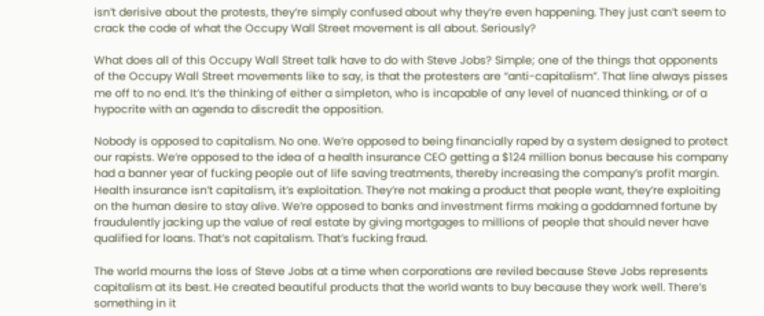isn’t derisive about the protests, they’re simply confused about why they’re even happening. They just can’t seem to crack the code of what the Occupy Wall Street movement is all about. Seriously?

What does all of this Occupy Wall Street talk have to do with Steve Jobs? Simple; one of the things that opponents of the Occupy Wall Street movements like to say, is that the protesters are “anti-capitalism”. That line always pisses me off to no end. It’s the thinking of either a simpleton, who is incapable of any level of nuanced thinking, or of a hypocrite with an agenda to discredit the opposition.

Nobody is opposed to capitalism. No one. We’re opposed to being financially raped by a system designed to protect our rapists. We’re opposed to the idea of a health insurance CEO getting a $124 million bonus because his company had a banner year of fucking people out of life saving treatments, thereby increasing the company’s profit margin. Health insurance isn’t capitalism, it’s exploitation. They’re not making a product that people want, they’re exploiting on the human desire to stay alive. We’re opposed to banks and investment firms making a goddamned fortune by fraudulently jacking up the value of real estate by giving mortgages to millions of people that should never have qualified for loans. That’s not capitalism. That’s fucking fraud.

The world mourns the loss of Steve Jobs at a time when corporations are reviled because Steve Jobs represents capitalism at its best. He created beautiful products that the world wants to buy because they work well. There’s something in it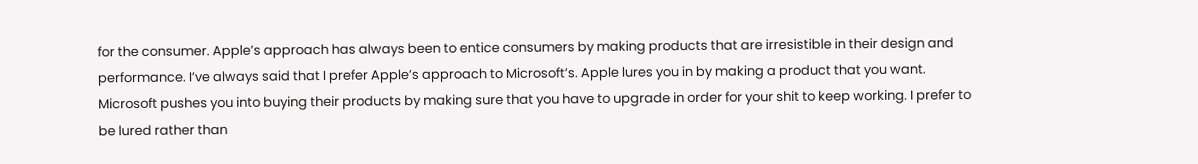for the consumer. Apple’s approach has always been to entice consumers by making products that are irresistible in their design and performance. I’ve always said that I prefer Apple’s approach to Microsoft’s. Apple lures you in by making a product that you want. Microsoft pushes you into buying their products by making sure that you have to upgrade in order for your shit to keep working. I prefer to be lured rather than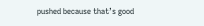pushed because that’s good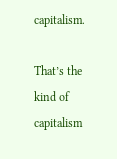capitalism.

That’s the kind of capitalism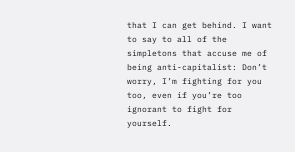that I can get behind. I want to say to all of the simpletons that accuse me of being anti-capitalist: Don’t worry, I’m fighting for you too, even if you’re too ignorant to fight for yourself.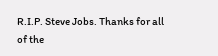R.I.P. Steve Jobs. Thanks for all of the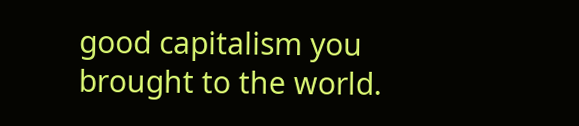good capitalism you brought to the world.